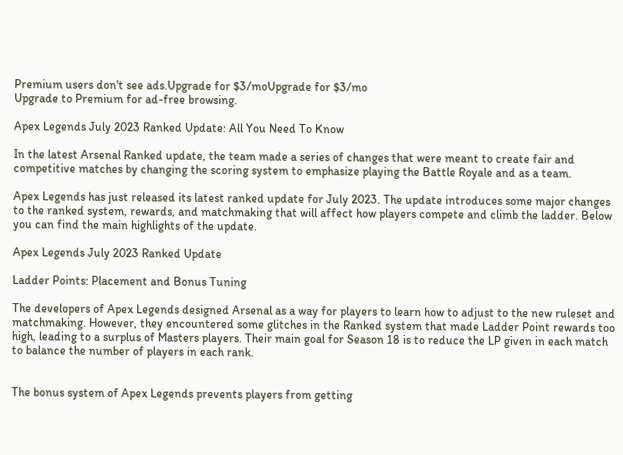Premium users don't see ads.Upgrade for $3/moUpgrade for $3/mo
Upgrade to Premium for ad-free browsing.

Apex Legends July 2023 Ranked Update: All You Need To Know

In the latest Arsenal Ranked update, the team made a series of changes that were meant to create fair and competitive matches by changing the scoring system to emphasize playing the Battle Royale and as a team.

Apex Legends has just released its latest ranked update for July 2023. The update introduces some major changes to the ranked system, rewards, and matchmaking that will affect how players compete and climb the ladder. Below you can find the main highlights of the update.

Apex Legends July 2023 Ranked Update

Ladder Points: Placement and Bonus Tuning

The developers of Apex Legends designed Arsenal as a way for players to learn how to adjust to the new ruleset and matchmaking. However, they encountered some glitches in the Ranked system that made Ladder Point rewards too high, leading to a surplus of Masters players. Their main goal for Season 18 is to reduce the LP given in each match to balance the number of players in each rank.


The bonus system of Apex Legends prevents players from getting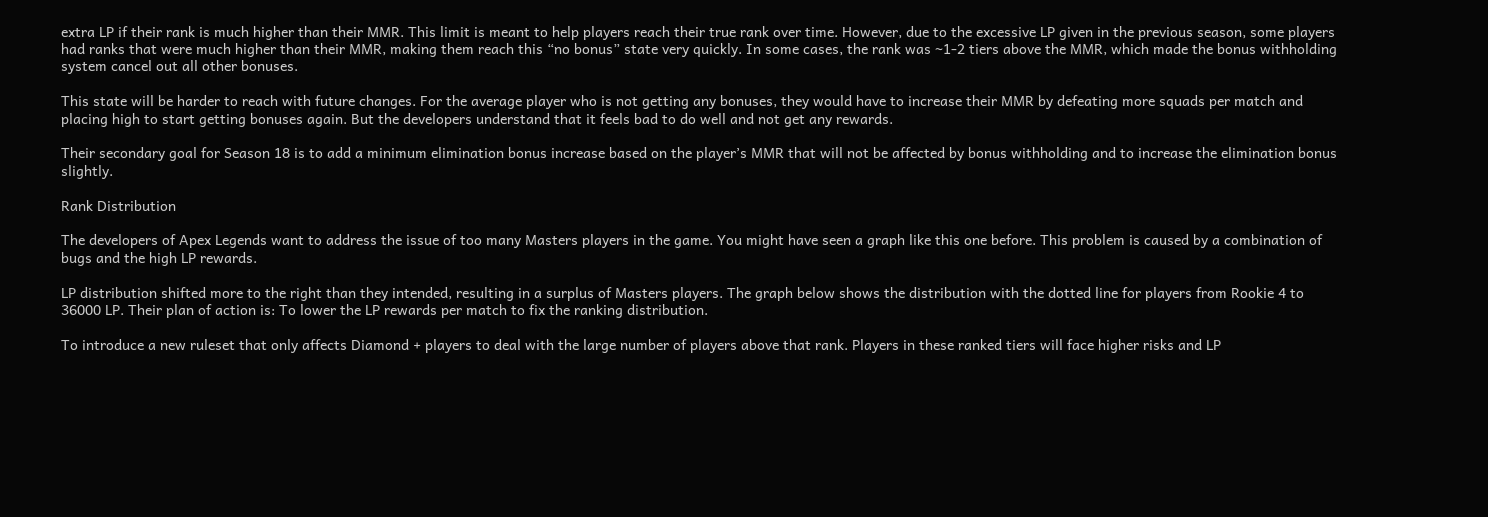extra LP if their rank is much higher than their MMR. This limit is meant to help players reach their true rank over time. However, due to the excessive LP given in the previous season, some players had ranks that were much higher than their MMR, making them reach this “no bonus” state very quickly. In some cases, the rank was ~1-2 tiers above the MMR, which made the bonus withholding system cancel out all other bonuses.

This state will be harder to reach with future changes. For the average player who is not getting any bonuses, they would have to increase their MMR by defeating more squads per match and placing high to start getting bonuses again. But the developers understand that it feels bad to do well and not get any rewards.

Their secondary goal for Season 18 is to add a minimum elimination bonus increase based on the player’s MMR that will not be affected by bonus withholding and to increase the elimination bonus slightly.

Rank Distribution

The developers of Apex Legends want to address the issue of too many Masters players in the game. You might have seen a graph like this one before. This problem is caused by a combination of bugs and the high LP rewards.

LP distribution shifted more to the right than they intended, resulting in a surplus of Masters players. The graph below shows the distribution with the dotted line for players from Rookie 4 to 36000 LP. Their plan of action is: To lower the LP rewards per match to fix the ranking distribution.

To introduce a new ruleset that only affects Diamond + players to deal with the large number of players above that rank. Players in these ranked tiers will face higher risks and LP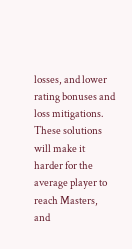losses, and lower rating bonuses and loss mitigations. These solutions will make it harder for the average player to reach Masters, and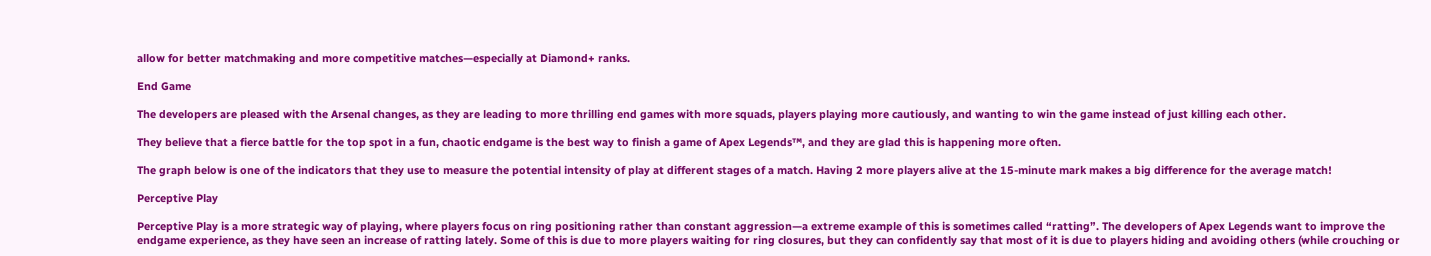allow for better matchmaking and more competitive matches—especially at Diamond+ ranks.

End Game

The developers are pleased with the Arsenal changes, as they are leading to more thrilling end games with more squads, players playing more cautiously, and wanting to win the game instead of just killing each other.

They believe that a fierce battle for the top spot in a fun, chaotic endgame is the best way to finish a game of Apex Legends™, and they are glad this is happening more often.

The graph below is one of the indicators that they use to measure the potential intensity of play at different stages of a match. Having 2 more players alive at the 15-minute mark makes a big difference for the average match!

Perceptive Play

Perceptive Play is a more strategic way of playing, where players focus on ring positioning rather than constant aggression—a extreme example of this is sometimes called “ratting”. The developers of Apex Legends want to improve the endgame experience, as they have seen an increase of ratting lately. Some of this is due to more players waiting for ring closures, but they can confidently say that most of it is due to players hiding and avoiding others (while crouching or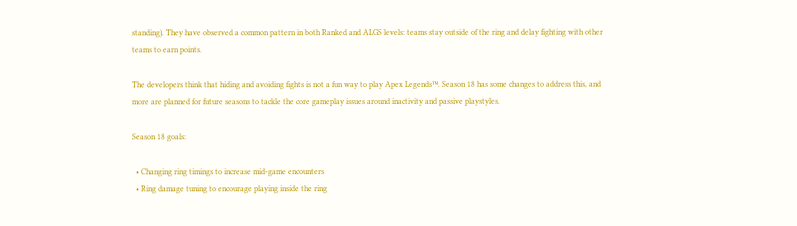standing). They have observed a common pattern in both Ranked and ALGS levels: teams stay outside of the ring and delay fighting with other teams to earn points.

The developers think that hiding and avoiding fights is not a fun way to play Apex Legends™. Season 18 has some changes to address this, and more are planned for future seasons to tackle the core gameplay issues around inactivity and passive playstyles.

Season 18 goals:

  • Changing ring timings to increase mid-game encounters
  • Ring damage tuning to encourage playing inside the ring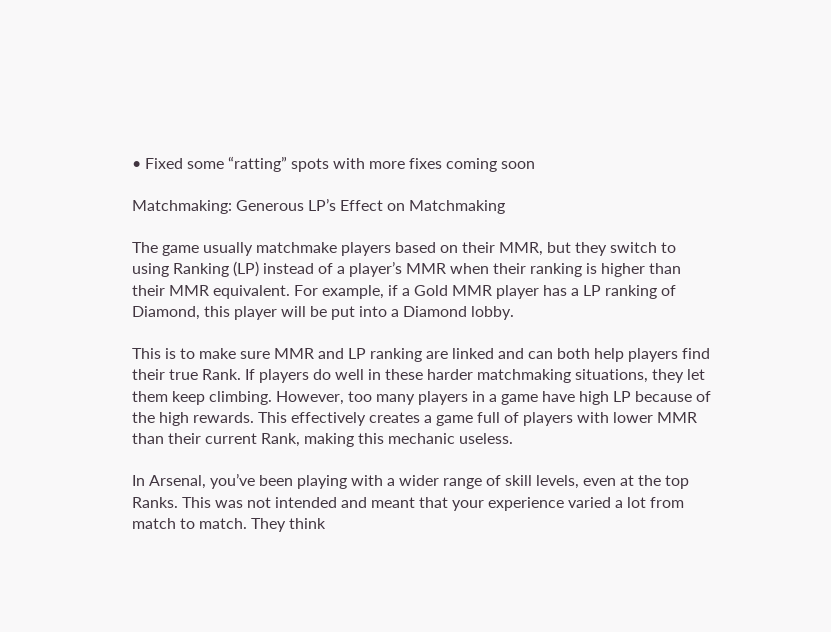• Fixed some “ratting” spots with more fixes coming soon

Matchmaking: Generous LP’s Effect on Matchmaking

The game usually matchmake players based on their MMR, but they switch to using Ranking (LP) instead of a player’s MMR when their ranking is higher than their MMR equivalent. For example, if a Gold MMR player has a LP ranking of Diamond, this player will be put into a Diamond lobby.

This is to make sure MMR and LP ranking are linked and can both help players find their true Rank. If players do well in these harder matchmaking situations, they let them keep climbing. However, too many players in a game have high LP because of the high rewards. This effectively creates a game full of players with lower MMR than their current Rank, making this mechanic useless.

In Arsenal, you’ve been playing with a wider range of skill levels, even at the top Ranks. This was not intended and meant that your experience varied a lot from match to match. They think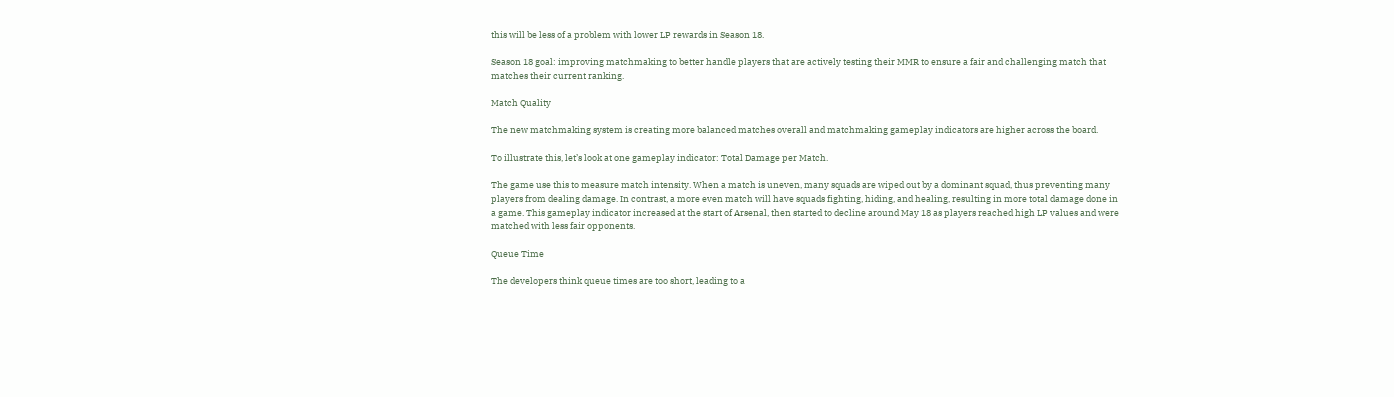this will be less of a problem with lower LP rewards in Season 18.

Season 18 goal: improving matchmaking to better handle players that are actively testing their MMR to ensure a fair and challenging match that matches their current ranking.

Match Quality

The new matchmaking system is creating more balanced matches overall and matchmaking gameplay indicators are higher across the board.

To illustrate this, let’s look at one gameplay indicator: Total Damage per Match.

The game use this to measure match intensity. When a match is uneven, many squads are wiped out by a dominant squad, thus preventing many players from dealing damage. In contrast, a more even match will have squads fighting, hiding, and healing, resulting in more total damage done in a game. This gameplay indicator increased at the start of Arsenal, then started to decline around May 18 as players reached high LP values and were matched with less fair opponents.

Queue Time

The developers think queue times are too short, leading to a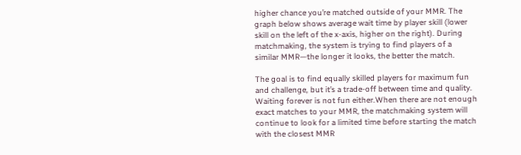higher chance you’re matched outside of your MMR. The graph below shows average wait time by player skill (lower skill on the left of the x-axis, higher on the right). During matchmaking, the system is trying to find players of a similar MMR—the longer it looks, the better the match.

The goal is to find equally skilled players for maximum fun and challenge, but it’s a trade-off between time and quality. Waiting forever is not fun either.When there are not enough exact matches to your MMR, the matchmaking system will continue to look for a limited time before starting the match with the closest MMR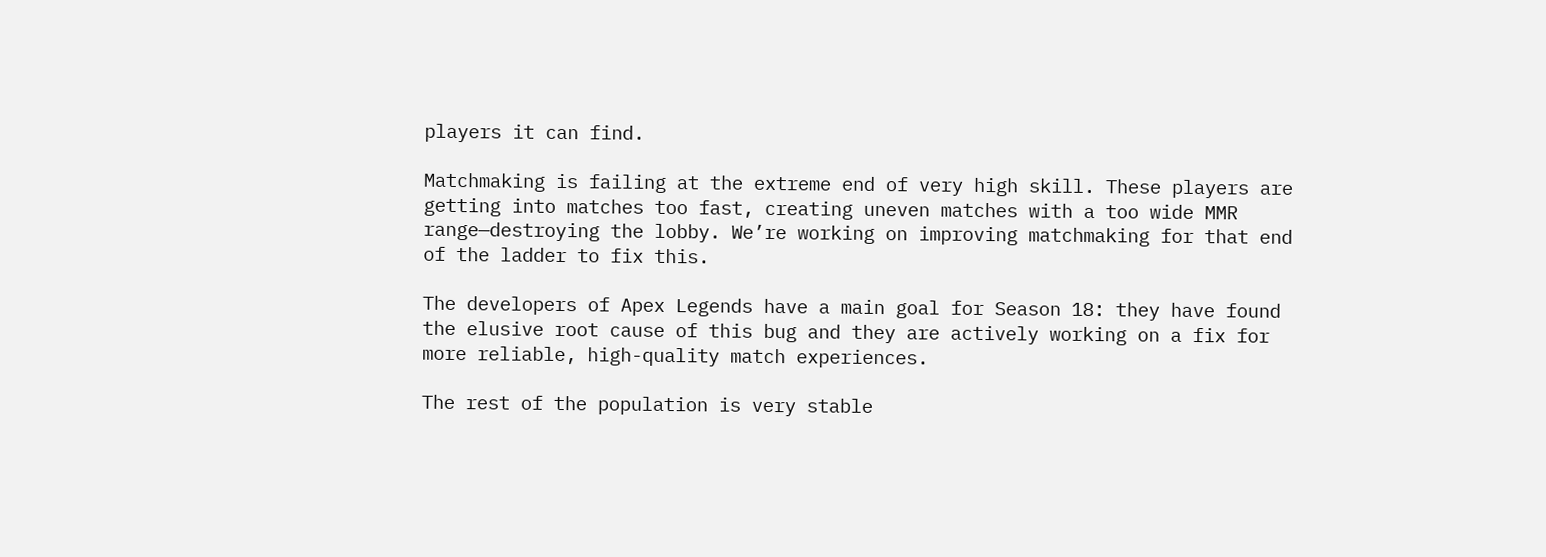players it can find.

Matchmaking is failing at the extreme end of very high skill. These players are getting into matches too fast, creating uneven matches with a too wide MMR range—destroying the lobby. We’re working on improving matchmaking for that end of the ladder to fix this.

The developers of Apex Legends have a main goal for Season 18: they have found the elusive root cause of this bug and they are actively working on a fix for more reliable, high-quality match experiences.

The rest of the population is very stable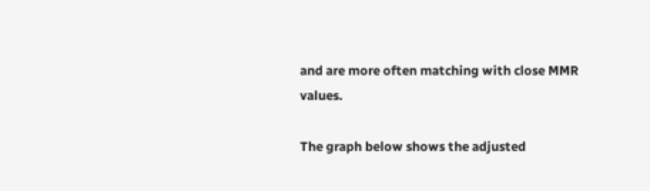and are more often matching with close MMR values.

The graph below shows the adjusted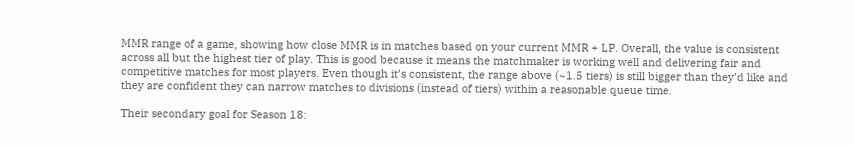MMR range of a game, showing how close MMR is in matches based on your current MMR + LP. Overall, the value is consistent across all but the highest tier of play. This is good because it means the matchmaker is working well and delivering fair and competitive matches for most players. Even though it’s consistent, the range above (~1.5 tiers) is still bigger than they’d like and they are confident they can narrow matches to divisions (instead of tiers) within a reasonable queue time.

Their secondary goal for Season 18: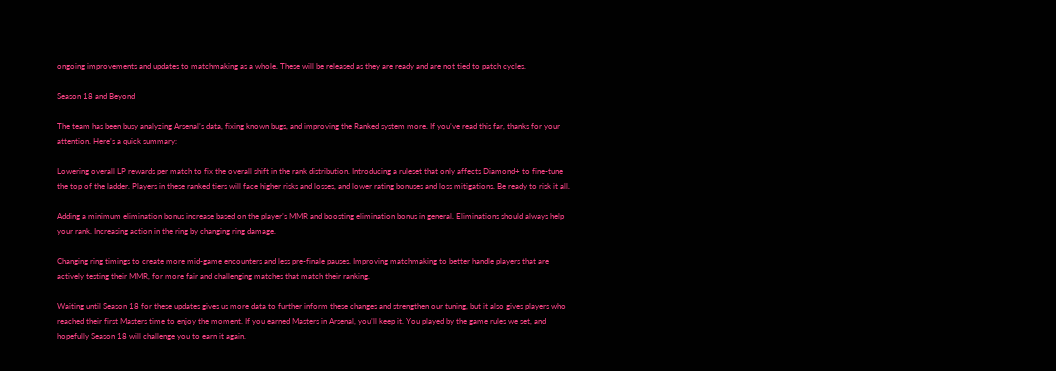ongoing improvements and updates to matchmaking as a whole. These will be released as they are ready and are not tied to patch cycles.

Season 18 and Beyond

The team has been busy analyzing Arsenal’s data, fixing known bugs, and improving the Ranked system more. If you’ve read this far, thanks for your attention. Here’s a quick summary:

Lowering overall LP rewards per match to fix the overall shift in the rank distribution. Introducing a ruleset that only affects Diamond+ to fine-tune the top of the ladder. Players in these ranked tiers will face higher risks and losses, and lower rating bonuses and loss mitigations. Be ready to risk it all.

Adding a minimum elimination bonus increase based on the player’s MMR and boosting elimination bonus in general. Eliminations should always help your rank. Increasing action in the ring by changing ring damage.

Changing ring timings to create more mid-game encounters and less pre-finale pauses. Improving matchmaking to better handle players that are actively testing their MMR, for more fair and challenging matches that match their ranking.

Waiting until Season 18 for these updates gives us more data to further inform these changes and strengthen our tuning, but it also gives players who reached their first Masters time to enjoy the moment. If you earned Masters in Arsenal, you’ll keep it. You played by the game rules we set, and hopefully Season 18 will challenge you to earn it again.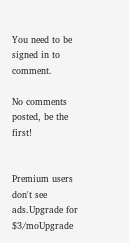You need to be signed in to comment.

No comments posted, be the first!


Premium users don't see ads.Upgrade for $3/moUpgrade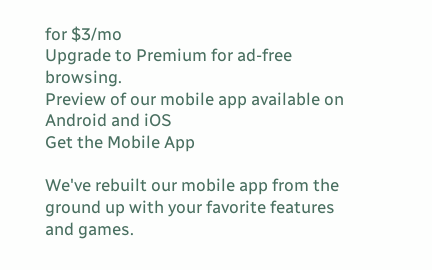for $3/mo
Upgrade to Premium for ad-free browsing.
Preview of our mobile app available on Android and iOS
Get the Mobile App

We've rebuilt our mobile app from the ground up with your favorite features and games.